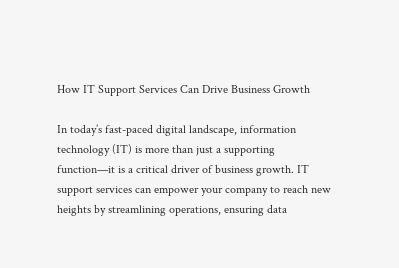How IT Support Services Can Drive Business Growth

In today’s fast-paced digital landscape, information technology (IT) is more than just a supporting function—it is a critical driver of business growth. IT support services can empower your company to reach new heights by streamlining operations, ensuring data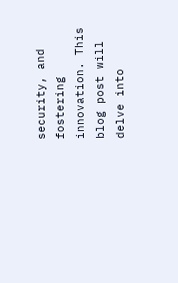security, and fostering innovation. This blog post will delve into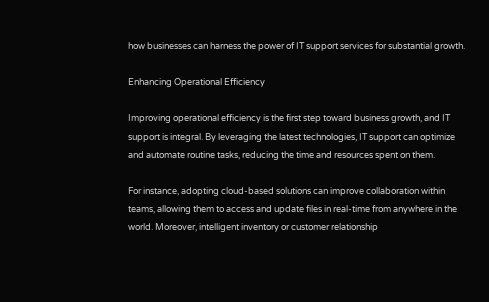how businesses can harness the power of IT support services for substantial growth.

Enhancing Operational Efficiency

Improving operational efficiency is the first step toward business growth, and IT support is integral. By leveraging the latest technologies, IT support can optimize and automate routine tasks, reducing the time and resources spent on them.

For instance, adopting cloud-based solutions can improve collaboration within teams, allowing them to access and update files in real-time from anywhere in the world. Moreover, intelligent inventory or customer relationship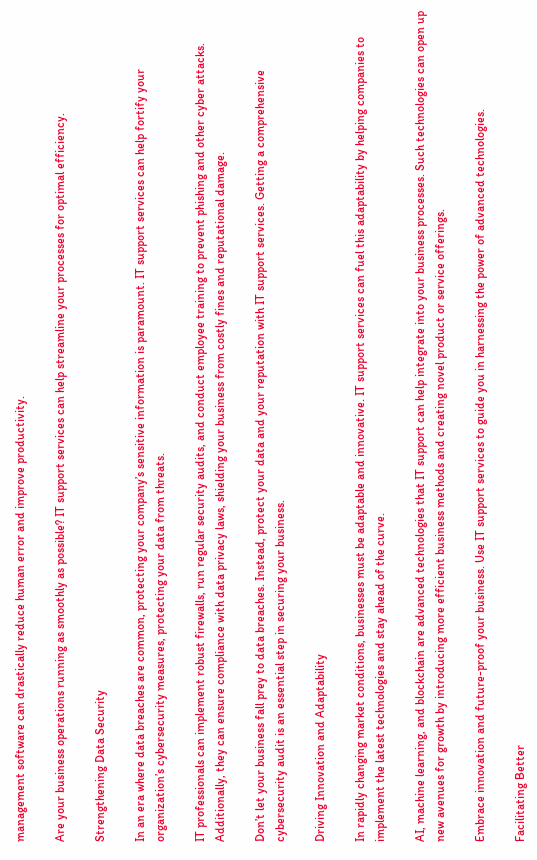management software can drastically reduce human error and improve productivity.

Are your business operations running as smoothly as possible? IT support services can help streamline your processes for optimal efficiency.

Strengthening Data Security

In an era where data breaches are common, protecting your company’s sensitive information is paramount. IT support services can help fortify your organization’s cybersecurity measures, protecting your data from threats.

IT professionals can implement robust firewalls, run regular security audits, and conduct employee training to prevent phishing and other cyber attacks. Additionally, they can ensure compliance with data privacy laws, shielding your business from costly fines and reputational damage.

Don’t let your business fall prey to data breaches. Instead, protect your data and your reputation with IT support services. Getting a comprehensive cybersecurity audit is an essential step in securing your business.

Driving Innovation and Adaptability

In rapidly changing market conditions, businesses must be adaptable and innovative. IT support services can fuel this adaptability by helping companies to implement the latest technologies and stay ahead of the curve.

AI, machine learning, and blockchain are advanced technologies that IT support can help integrate into your business processes. Such technologies can open up new avenues for growth by introducing more efficient business methods and creating novel product or service offerings.

Embrace innovation and future-proof your business. Use IT support services to guide you in harnessing the power of advanced technologies.

Facilitating Better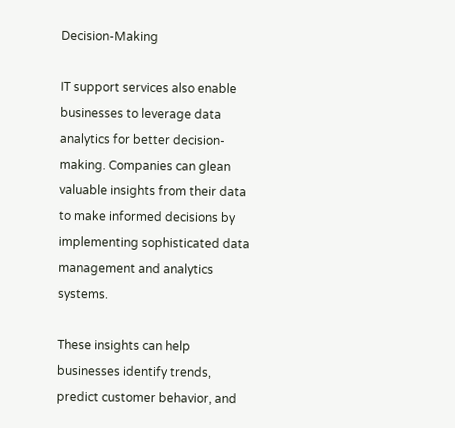Decision-Making

IT support services also enable businesses to leverage data analytics for better decision-making. Companies can glean valuable insights from their data to make informed decisions by implementing sophisticated data management and analytics systems.

These insights can help businesses identify trends, predict customer behavior, and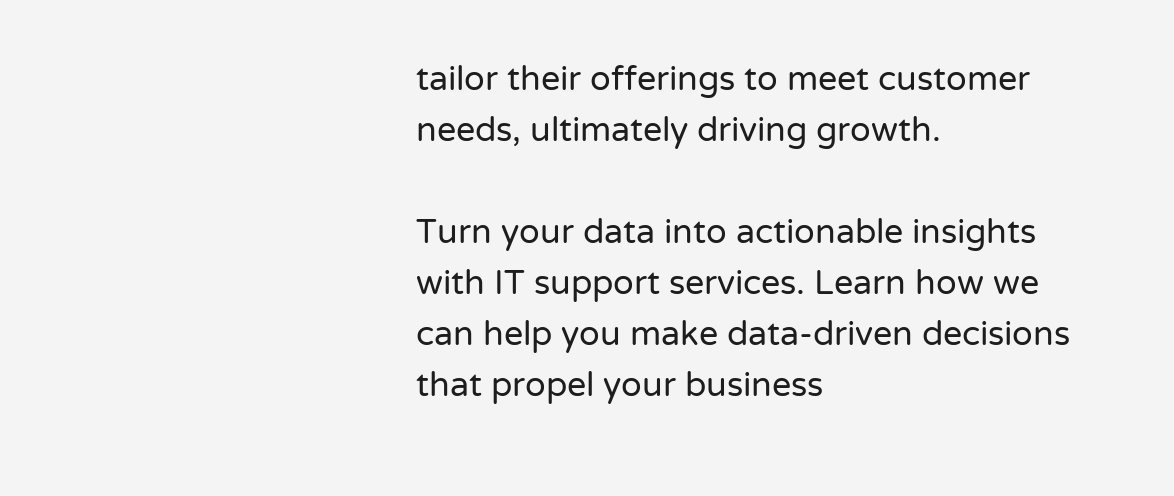tailor their offerings to meet customer needs, ultimately driving growth.

Turn your data into actionable insights with IT support services. Learn how we can help you make data-driven decisions that propel your business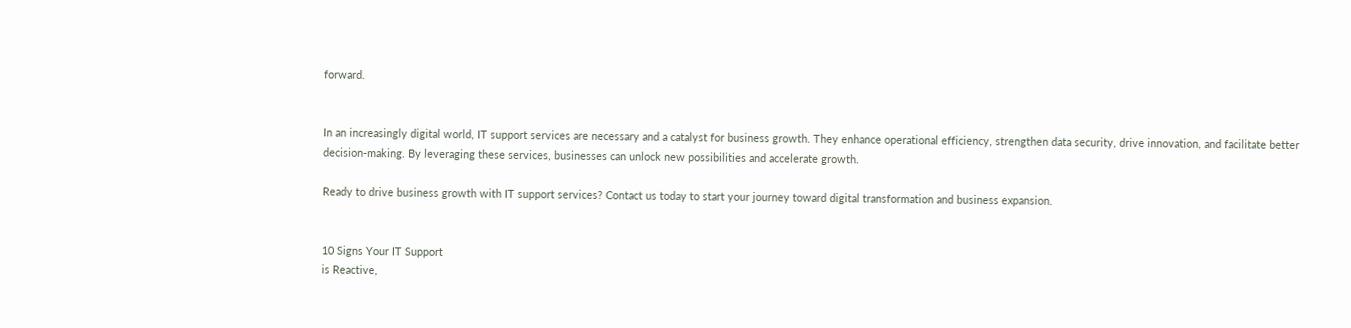forward.


In an increasingly digital world, IT support services are necessary and a catalyst for business growth. They enhance operational efficiency, strengthen data security, drive innovation, and facilitate better decision-making. By leveraging these services, businesses can unlock new possibilities and accelerate growth.

Ready to drive business growth with IT support services? Contact us today to start your journey toward digital transformation and business expansion.


10 Signs Your IT Support
is Reactive,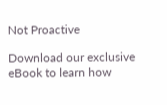Not Proactive

Download our exclusive eBook to learn how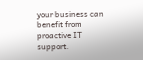your business can benefit from proactive IT support.